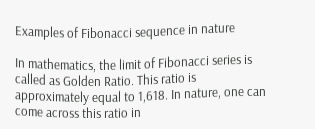Examples of Fibonacci sequence in nature

In mathematics, the limit of Fibonacci series is called as Golden Ratio. This ratio is approximately equal to 1,618. In nature, one can come across this ratio in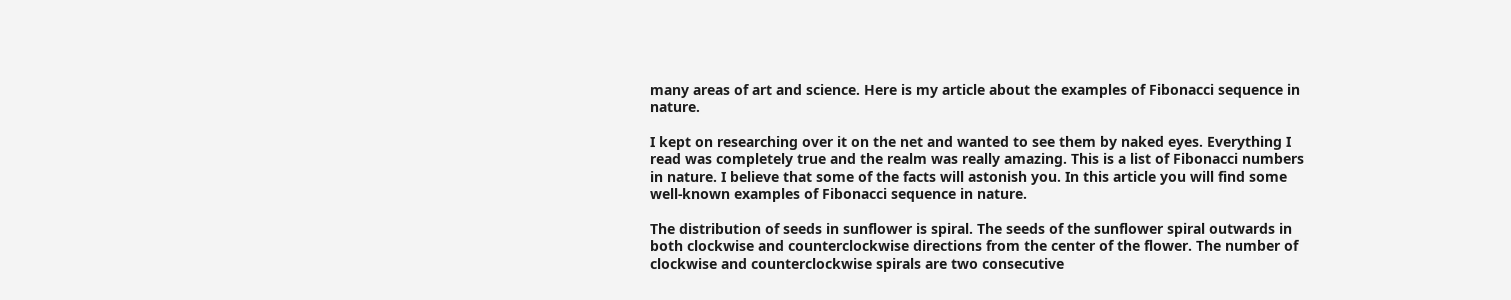many areas of art and science. Here is my article about the examples of Fibonacci sequence in nature.

I kept on researching over it on the net and wanted to see them by naked eyes. Everything I read was completely true and the realm was really amazing. This is a list of Fibonacci numbers in nature. I believe that some of the facts will astonish you. In this article you will find some well-known examples of Fibonacci sequence in nature.

The distribution of seeds in sunflower is spiral. The seeds of the sunflower spiral outwards in both clockwise and counterclockwise directions from the center of the flower. The number of clockwise and counterclockwise spirals are two consecutive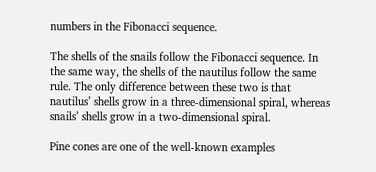numbers in the Fibonacci sequence.

The shells of the snails follow the Fibonacci sequence. In the same way, the shells of the nautilus follow the same rule. The only difference between these two is that nautilus’ shells grow in a three-dimensional spiral, whereas snails’ shells grow in a two-dimensional spiral.

Pine cones are one of the well-known examples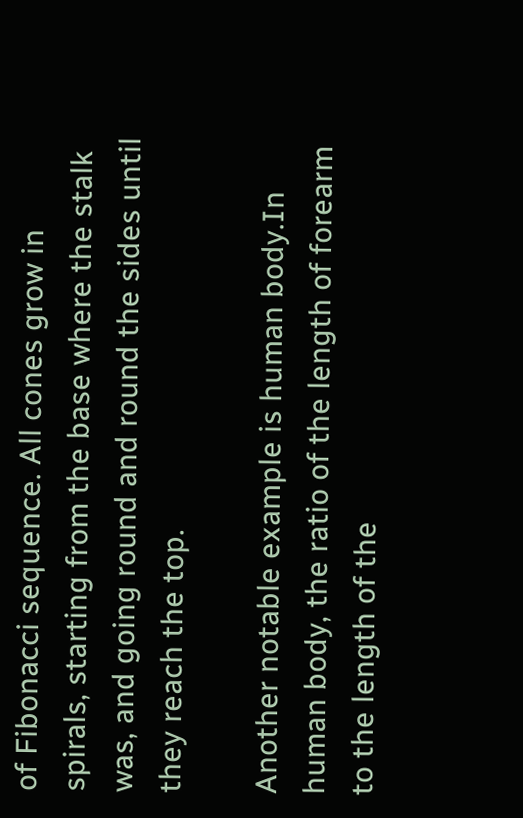of Fibonacci sequence. All cones grow in spirals, starting from the base where the stalk was, and going round and round the sides until they reach the top.

Another notable example is human body.In human body, the ratio of the length of forearm to the length of the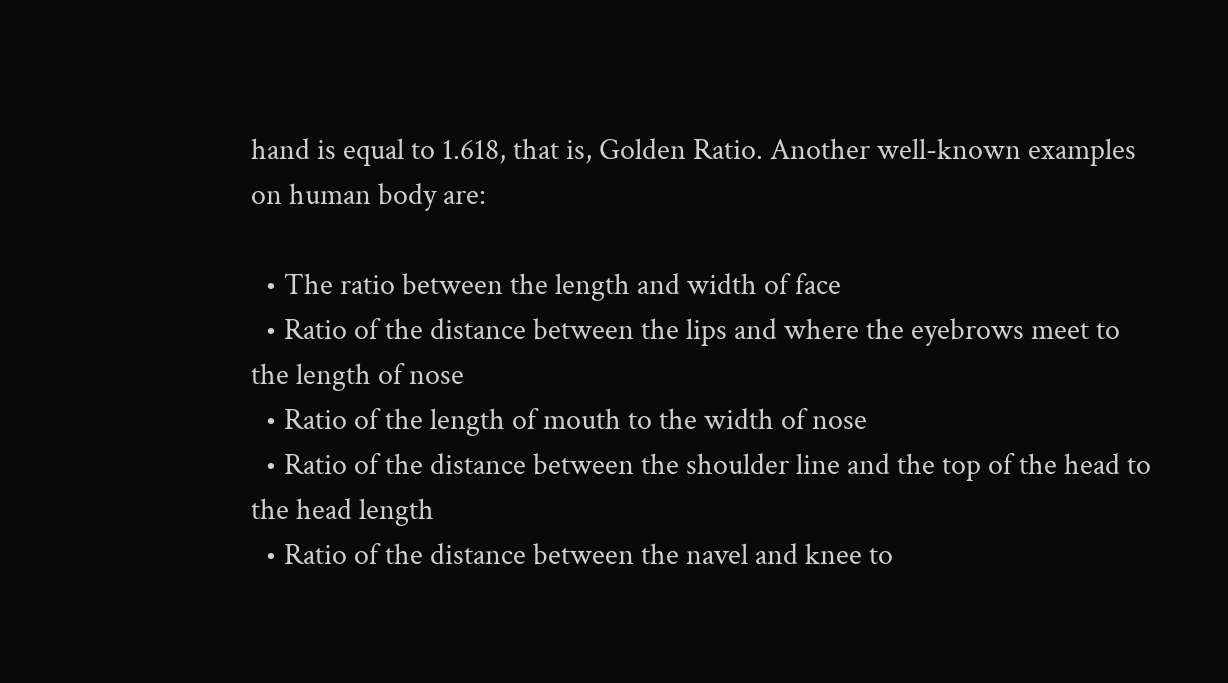hand is equal to 1.618, that is, Golden Ratio. Another well-known examples on human body are:

  • The ratio between the length and width of face
  • Ratio of the distance between the lips and where the eyebrows meet to the length of nose
  • Ratio of the length of mouth to the width of nose
  • Ratio of the distance between the shoulder line and the top of the head to the head length
  • Ratio of the distance between the navel and knee to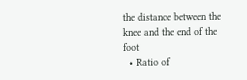the distance between the knee and the end of the foot
  • Ratio of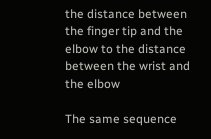the distance between the finger tip and the elbow to the distance between the wrist and the elbow

The same sequence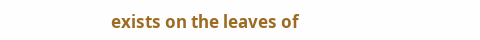exists on the leaves of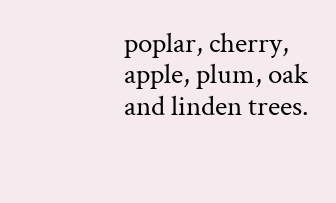poplar, cherry, apple, plum, oak and linden trees.